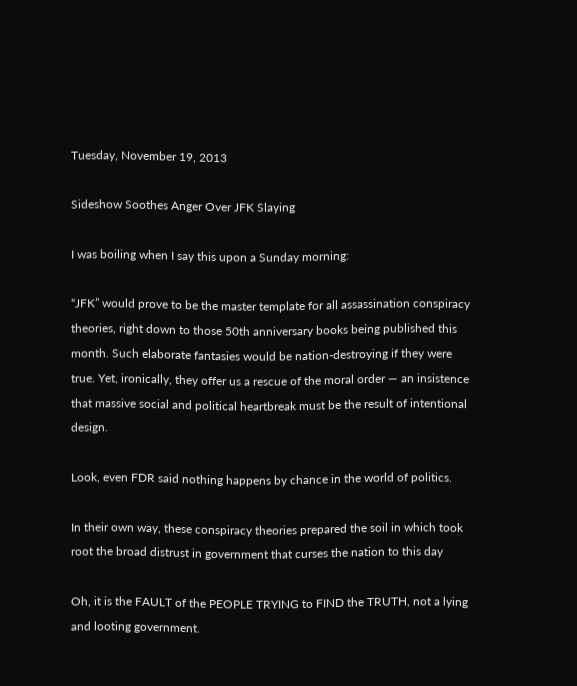Tuesday, November 19, 2013

Sideshow Soothes Anger Over JFK Slaying

I was boiling when I say this upon a Sunday morning:

“JFK” would prove to be the master template for all assassination conspiracy theories, right down to those 50th anniversary books being published this month. Such elaborate fantasies would be nation-destroying if they were true. Yet, ironically, they offer us a rescue of the moral order — an insistence that massive social and political heartbreak must be the result of intentional design.

Look, even FDR said nothing happens by chance in the world of politics.

In their own way, these conspiracy theories prepared the soil in which took root the broad distrust in government that curses the nation to this day

Oh, it is the FAULT of the PEOPLE TRYING to FIND the TRUTH, not a lying and looting government.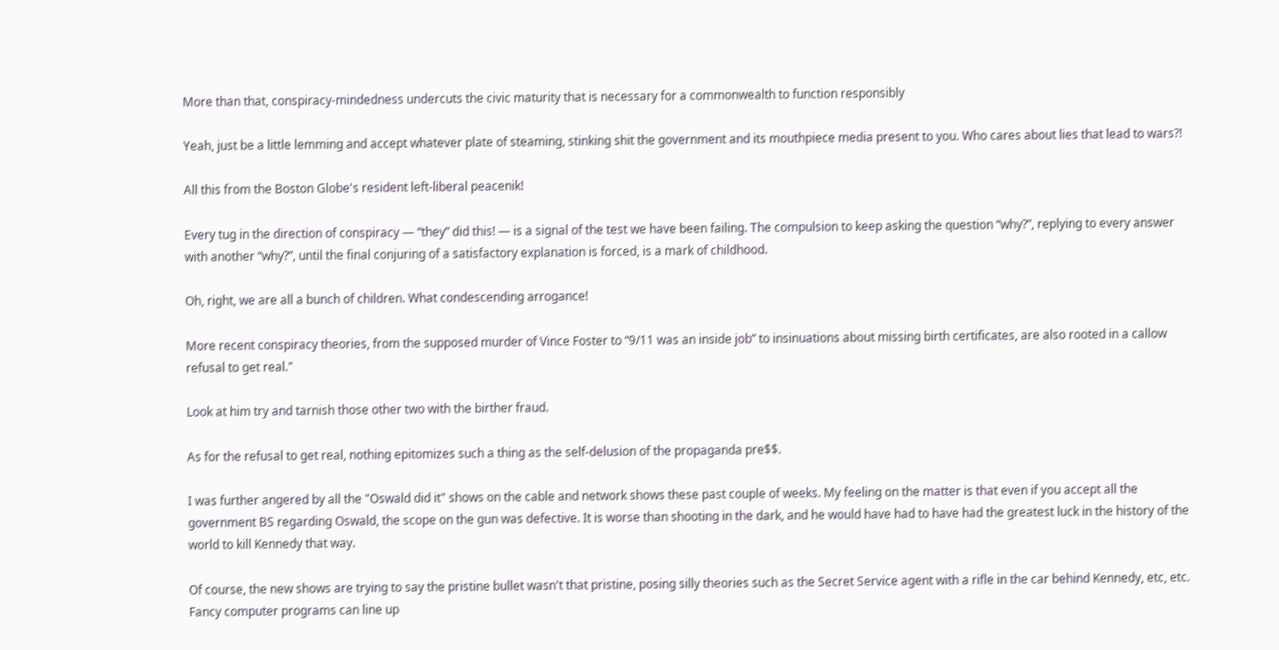More than that, conspiracy-mindedness undercuts the civic maturity that is necessary for a commonwealth to function responsibly

Yeah, just be a little lemming and accept whatever plate of steaming, stinking shit the government and its mouthpiece media present to you. Who cares about lies that lead to wars?!

All this from the Boston Globe's resident left-liberal peacenik!

Every tug in the direction of conspiracy — “they” did this! — is a signal of the test we have been failing. The compulsion to keep asking the question “why?”, replying to every answer with another “why?”, until the final conjuring of a satisfactory explanation is forced, is a mark of childhood.

Oh, right, we are all a bunch of children. What condescending arrogance!

More recent conspiracy theories, from the supposed murder of Vince Foster to “9/11 was an inside job” to insinuations about missing birth certificates, are also rooted in a callow refusal to get real."

Look at him try and tarnish those other two with the birther fraud.

As for the refusal to get real, nothing epitomizes such a thing as the self-delusion of the propaganda pre$$.

I was further angered by all the "Oswald did it" shows on the cable and network shows these past couple of weeks. My feeling on the matter is that even if you accept all the government BS regarding Oswald, the scope on the gun was defective. It is worse than shooting in the dark, and he would have had to have had the greatest luck in the history of the world to kill Kennedy that way.

Of course, the new shows are trying to say the pristine bullet wasn't that pristine, posing silly theories such as the Secret Service agent with a rifle in the car behind Kennedy, etc, etc. Fancy computer programs can line up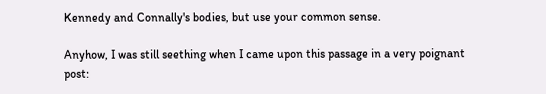Kennedy and Connally's bodies, but use your common sense.

Anyhow, I was still seething when I came upon this passage in a very poignant post: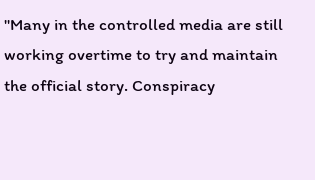"Many in the controlled media are still working overtime to try and maintain the official story. Conspiracy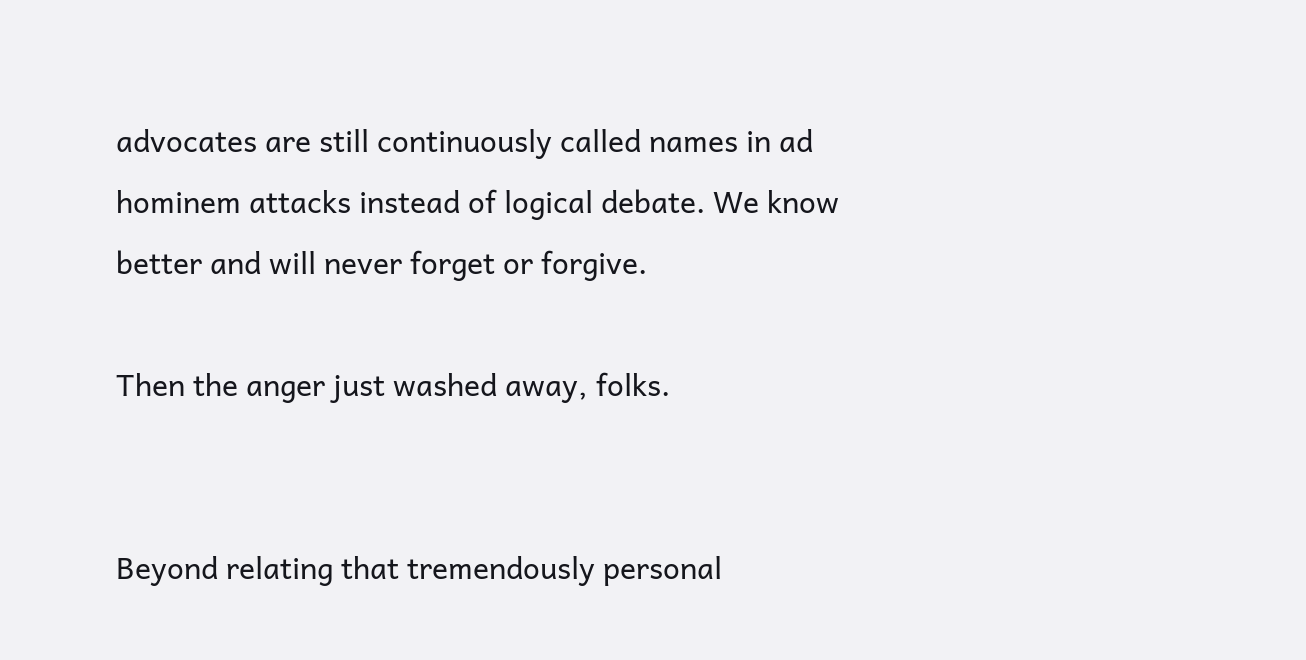advocates are still continuously called names in ad hominem attacks instead of logical debate. We know better and will never forget or forgive.

Then the anger just washed away, folks.


Beyond relating that tremendously personal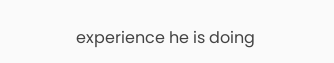experience he is doing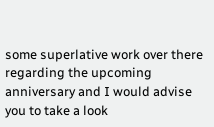some superlative work over there regarding the upcoming anniversary and I would advise you to take a look